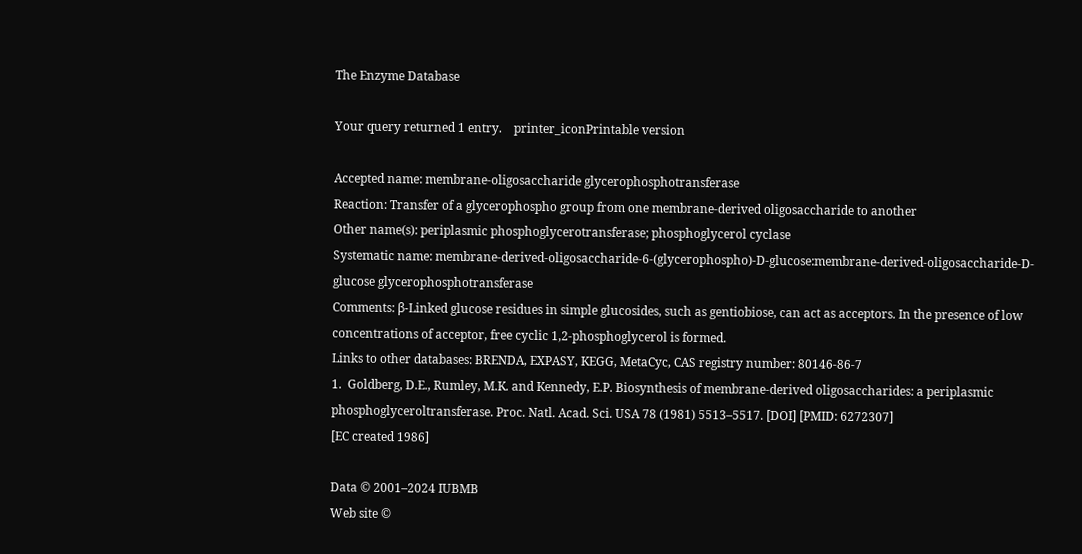The Enzyme Database

Your query returned 1 entry.    printer_iconPrintable version

Accepted name: membrane-oligosaccharide glycerophosphotransferase
Reaction: Transfer of a glycerophospho group from one membrane-derived oligosaccharide to another
Other name(s): periplasmic phosphoglycerotransferase; phosphoglycerol cyclase
Systematic name: membrane-derived-oligosaccharide-6-(glycerophospho)-D-glucose:membrane-derived-oligosaccharide-D-glucose glycerophosphotransferase
Comments: β-Linked glucose residues in simple glucosides, such as gentiobiose, can act as acceptors. In the presence of low concentrations of acceptor, free cyclic 1,2-phosphoglycerol is formed.
Links to other databases: BRENDA, EXPASY, KEGG, MetaCyc, CAS registry number: 80146-86-7
1.  Goldberg, D.E., Rumley, M.K. and Kennedy, E.P. Biosynthesis of membrane-derived oligosaccharides: a periplasmic phosphoglyceroltransferase. Proc. Natl. Acad. Sci. USA 78 (1981) 5513–5517. [DOI] [PMID: 6272307]
[EC created 1986]

Data © 2001–2024 IUBMB
Web site ©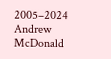2005–2024 Andrew McDonald